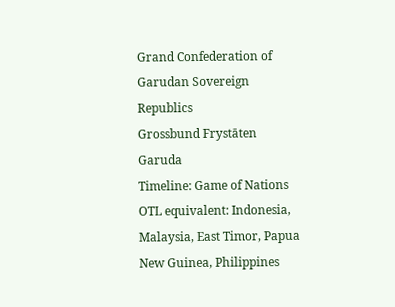Grand Confederation of Garudan Sovereign Republics
Grossbund Frystāten Garuda
Timeline: Game of Nations
OTL equivalent: Indonesia, Malaysia, East Timor, Papua New Guinea, Philippines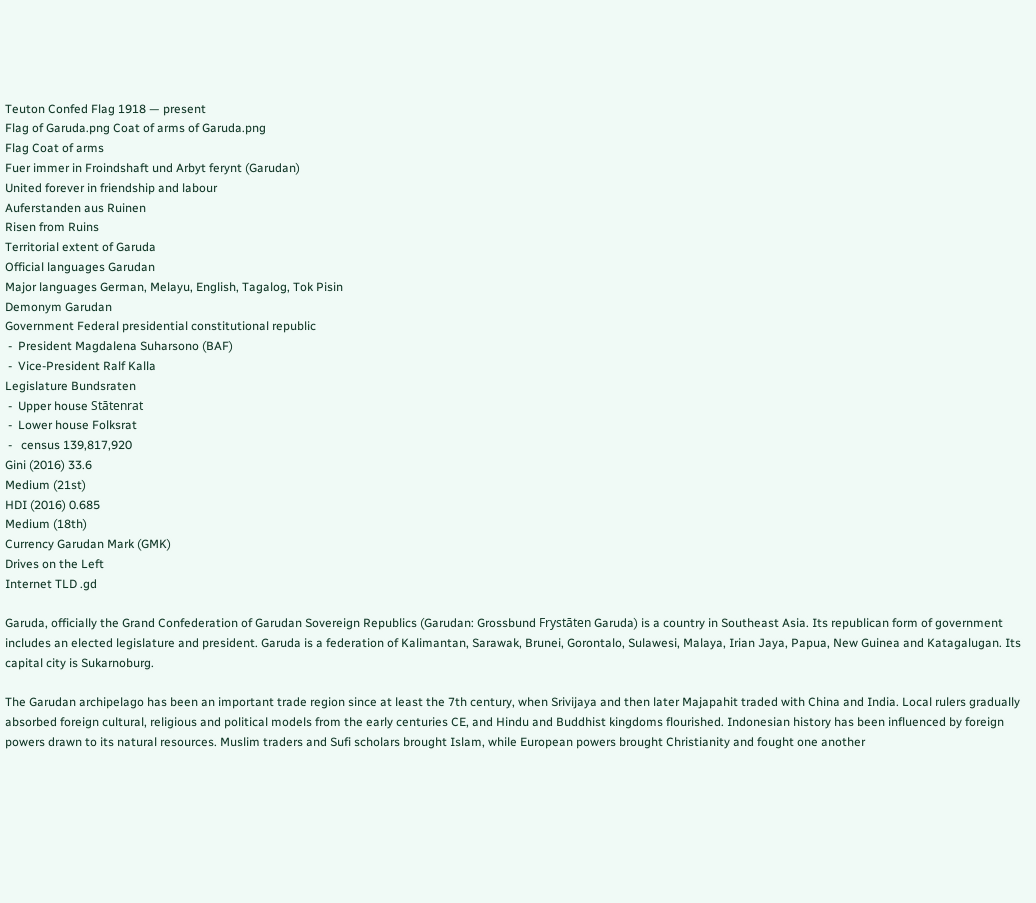Teuton Confed Flag 1918 — present
Flag of Garuda.png Coat of arms of Garuda.png
Flag Coat of arms
Fuer immer in Froindshaft und Arbyt ferynt (Garudan)
United forever in friendship and labour
Auferstanden aus Ruinen
Risen from Ruins
Territorial extent of Garuda
Official languages Garudan
Major languages German, Melayu, English, Tagalog, Tok Pisin
Demonym Garudan
Government Federal presidential constitutional republic
 -  President Magdalena Suharsono (BAF)
 -  Vice-President Ralf Kalla
Legislature Bundsraten
 -  Upper house Stātenrat
 -  Lower house Folksrat
 -   census 139,817,920
Gini (2016) 33.6
Medium (21st)
HDI (2016) 0.685
Medium (18th)
Currency Garudan Mark (GMK)
Drives on the Left
Internet TLD .gd

Garuda, officially the Grand Confederation of Garudan Sovereign Republics (Garudan: Grossbund Frystāten Garuda) is a country in Southeast Asia. Its republican form of government includes an elected legislature and president. Garuda is a federation of Kalimantan, Sarawak, Brunei, Gorontalo, Sulawesi, Malaya, Irian Jaya, Papua, New Guinea and Katagalugan. Its capital city is Sukarnoburg.

The Garudan archipelago has been an important trade region since at least the 7th century, when Srivijaya and then later Majapahit traded with China and India. Local rulers gradually absorbed foreign cultural, religious and political models from the early centuries CE, and Hindu and Buddhist kingdoms flourished. Indonesian history has been influenced by foreign powers drawn to its natural resources. Muslim traders and Sufi scholars brought Islam, while European powers brought Christianity and fought one another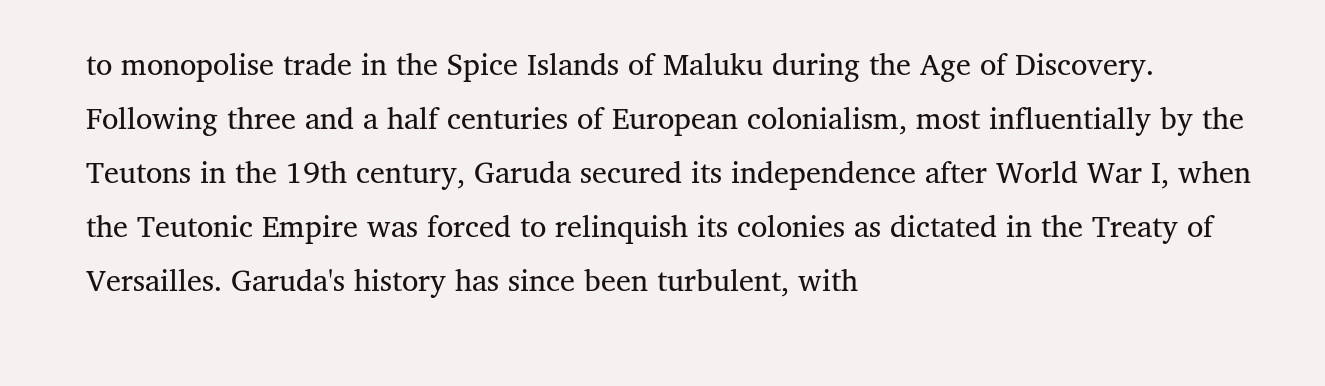to monopolise trade in the Spice Islands of Maluku during the Age of Discovery. Following three and a half centuries of European colonialism, most influentially by the Teutons in the 19th century, Garuda secured its independence after World War I, when the Teutonic Empire was forced to relinquish its colonies as dictated in the Treaty of Versailles. Garuda's history has since been turbulent, with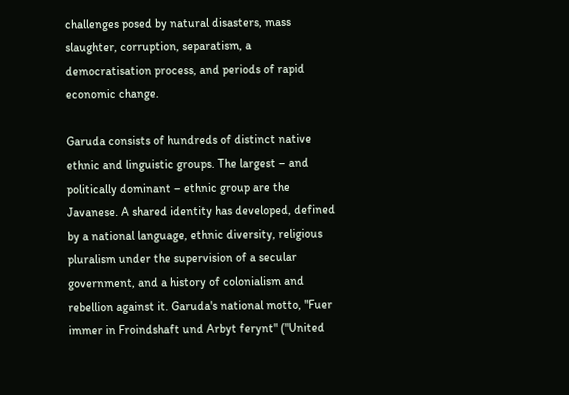challenges posed by natural disasters, mass slaughter, corruption, separatism, a democratisation process, and periods of rapid economic change.

Garuda consists of hundreds of distinct native ethnic and linguistic groups. The largest – and politically dominant – ethnic group are the Javanese. A shared identity has developed, defined by a national language, ethnic diversity, religious pluralism under the supervision of a secular government, and a history of colonialism and rebellion against it. Garuda's national motto, "Fuer immer in Froindshaft und Arbyt ferynt" ("United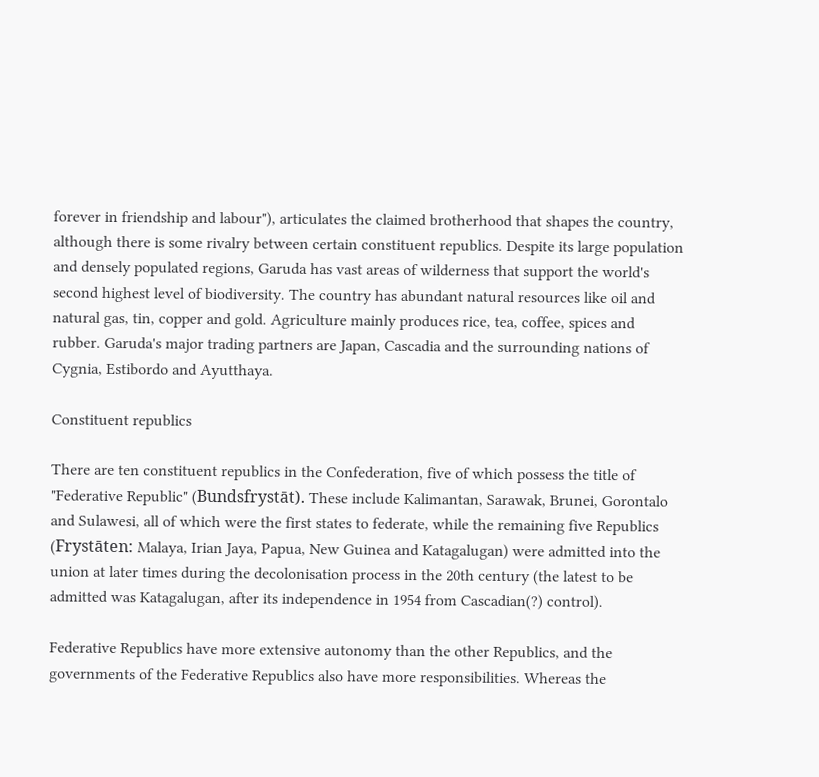forever in friendship and labour"), articulates the claimed brotherhood that shapes the country, although there is some rivalry between certain constituent republics. Despite its large population and densely populated regions, Garuda has vast areas of wilderness that support the world's second highest level of biodiversity. The country has abundant natural resources like oil and natural gas, tin, copper and gold. Agriculture mainly produces rice, tea, coffee, spices and rubber. Garuda's major trading partners are Japan, Cascadia and the surrounding nations of Cygnia, Estibordo and Ayutthaya.

Constituent republics

There are ten constituent republics in the Confederation, five of which possess the title of "Federative Republic" (Bundsfrystāt). These include Kalimantan, Sarawak, Brunei, Gorontalo and Sulawesi, all of which were the first states to federate, while the remaining five Republics (Frystāten: Malaya, Irian Jaya, Papua, New Guinea and Katagalugan) were admitted into the union at later times during the decolonisation process in the 20th century (the latest to be admitted was Katagalugan, after its independence in 1954 from Cascadian(?) control).

Federative Republics have more extensive autonomy than the other Republics, and the governments of the Federative Republics also have more responsibilities. Whereas the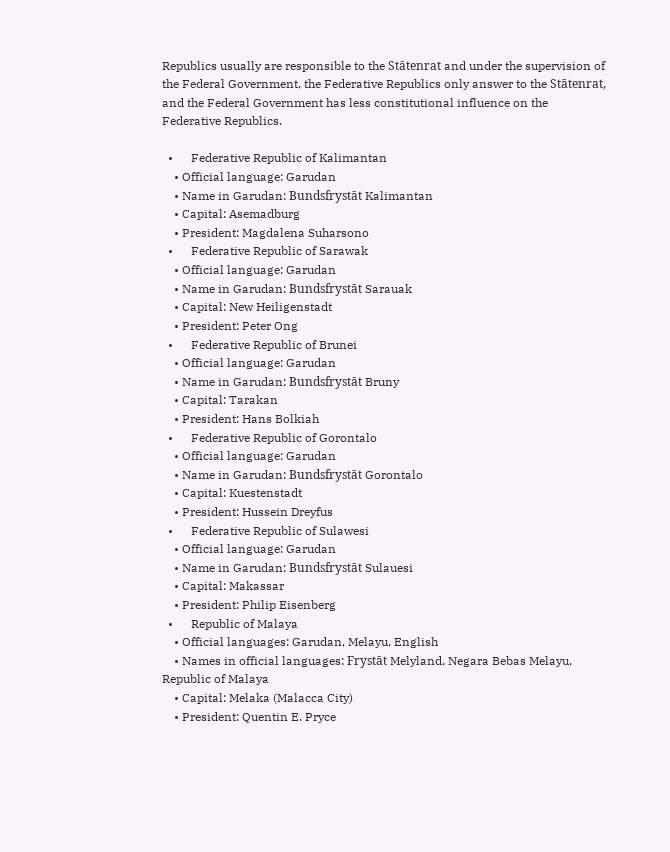Republics usually are responsible to the Stātenrat and under the supervision of the Federal Government, the Federative Republics only answer to the Stātenrat, and the Federal Government has less constitutional influence on the Federative Republics.

  •      Federative Republic of Kalimantan
    • Official language: Garudan
    • Name in Garudan: Bundsfrystāt Kalimantan
    • Capital: Asemadburg
    • President: Magdalena Suharsono
  •      Federative Republic of Sarawak
    • Official language: Garudan
    • Name in Garudan: Bundsfrystāt Sarauak
    • Capital: New Heiligenstadt
    • President: Peter Ong
  •      Federative Republic of Brunei
    • Official language: Garudan
    • Name in Garudan: Bundsfrystāt Bruny
    • Capital: Tarakan
    • President: Hans Bolkiah
  •      Federative Republic of Gorontalo
    • Official language: Garudan
    • Name in Garudan: Bundsfrystāt Gorontalo
    • Capital: Kuestenstadt
    • President: Hussein Dreyfus
  •      Federative Republic of Sulawesi
    • Official language: Garudan
    • Name in Garudan: Bundsfrystāt Sulauesi
    • Capital: Makassar
    • President: Philip Eisenberg
  •      Republic of Malaya
    • Official languages: Garudan, Melayu, English
    • Names in official languages: Frystāt Melyland, Negara Bebas Melayu, Republic of Malaya
    • Capital: Melaka (Malacca City)
    • President: Quentin E. Pryce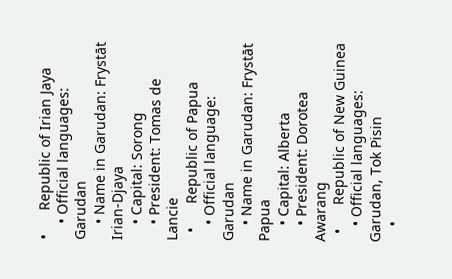•      Republic of Irian Jaya
    • Official languages: Garudan
    • Name in Garudan: Frystāt Irian-Djaya
    • Capital: Sorong
    • President: Tomas de Lancie
  •      Republic of Papua
    • Official language: Garudan
    • Name in Garudan: Frystāt Papua
    • Capital: Alberta
    • President: Dorotea Awarang
  •      Republic of New Guinea
    • Official languages: Garudan, Tok Pisin
    •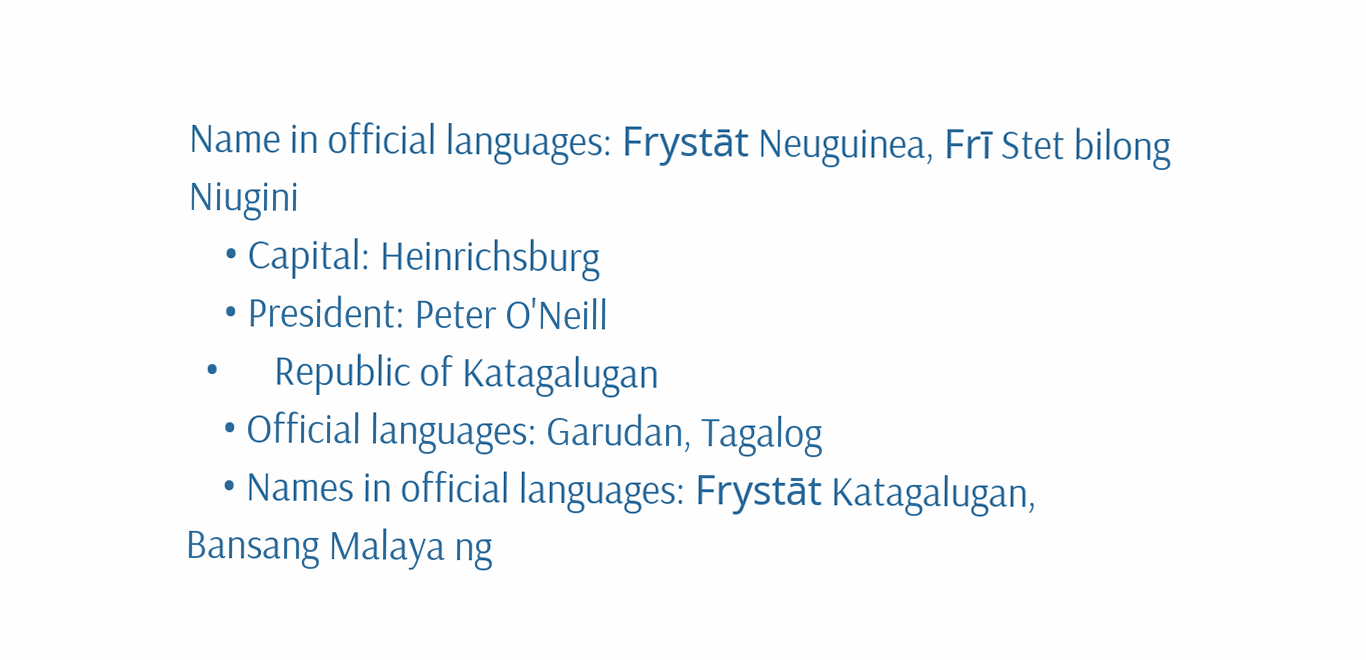Name in official languages: Frystāt Neuguinea, Frī Stet bilong Niugini
    • Capital: Heinrichsburg
    • President: Peter O'Neill
  •      Republic of Katagalugan
    • Official languages: Garudan, Tagalog
    • Names in official languages: Frystāt Katagalugan, Bansang Malaya ng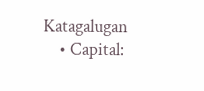Katagalugan
    • Capital: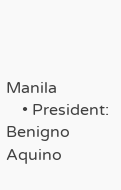Manila
    • President: Benigno Aquino